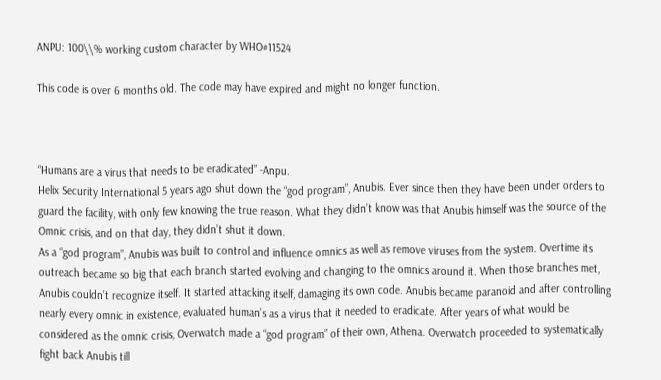ANPU: 100\\% working custom character by WHO#11524

This code is over 6 months old. The code may have expired and might no longer function.



“Humans are a virus that needs to be eradicated” -Anpu.
Helix Security International 5 years ago shut down the “god program”, Anubis. Ever since then they have been under orders to guard the facility, with only few knowing the true reason. What they didn’t know was that Anubis himself was the source of the Omnic crisis, and on that day, they didn’t shut it down.
As a “god program”, Anubis was built to control and influence omnics as well as remove viruses from the system. Overtime its outreach became so big that each branch started evolving and changing to the omnics around it. When those branches met, Anubis couldn’t recognize itself. It started attacking itself, damaging its own code. Anubis became paranoid and after controlling nearly every omnic in existence, evaluated human’s as a virus that it needed to eradicate. After years of what would be considered as the omnic crisis, Overwatch made a “god program” of their own, Athena. Overwatch proceeded to systematically fight back Anubis till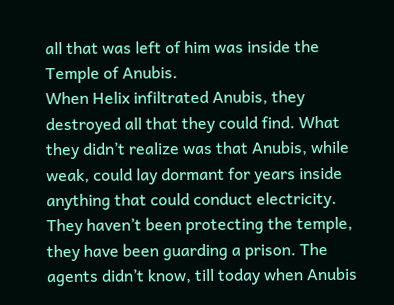all that was left of him was inside the Temple of Anubis.
When Helix infiltrated Anubis, they destroyed all that they could find. What they didn’t realize was that Anubis, while weak, could lay dormant for years inside anything that could conduct electricity. They haven’t been protecting the temple, they have been guarding a prison. The agents didn’t know, till today when Anubis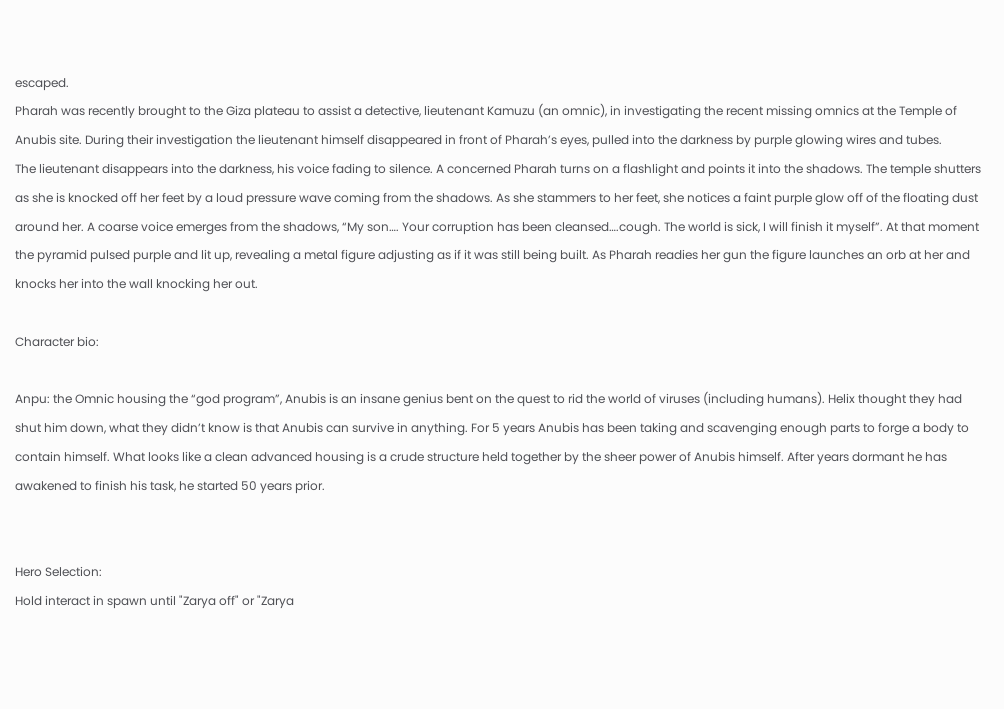escaped.
Pharah was recently brought to the Giza plateau to assist a detective, lieutenant Kamuzu (an omnic), in investigating the recent missing omnics at the Temple of Anubis site. During their investigation the lieutenant himself disappeared in front of Pharah’s eyes, pulled into the darkness by purple glowing wires and tubes.
The lieutenant disappears into the darkness, his voice fading to silence. A concerned Pharah turns on a flashlight and points it into the shadows. The temple shutters as she is knocked off her feet by a loud pressure wave coming from the shadows. As she stammers to her feet, she notices a faint purple glow off of the floating dust around her. A coarse voice emerges from the shadows, “My son…. Your corruption has been cleansed….cough. The world is sick, I will finish it myself”. At that moment the pyramid pulsed purple and lit up, revealing a metal figure adjusting as if it was still being built. As Pharah readies her gun the figure launches an orb at her and knocks her into the wall knocking her out.

Character bio:

Anpu: the Omnic housing the “god program”, Anubis is an insane genius bent on the quest to rid the world of viruses (including humans). Helix thought they had shut him down, what they didn’t know is that Anubis can survive in anything. For 5 years Anubis has been taking and scavenging enough parts to forge a body to contain himself. What looks like a clean advanced housing is a crude structure held together by the sheer power of Anubis himself. After years dormant he has awakened to finish his task, he started 50 years prior.


Hero Selection:
Hold interact in spawn until "Zarya off" or "Zarya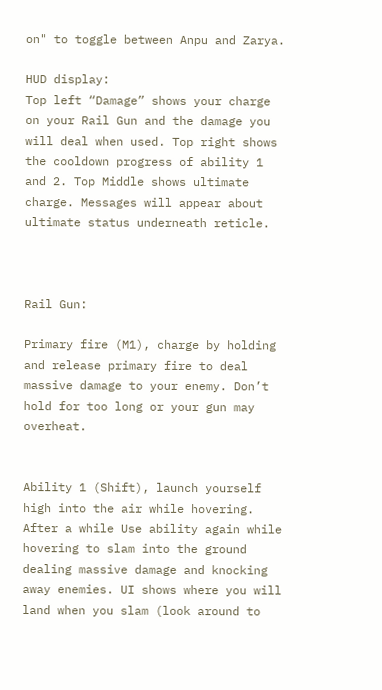on" to toggle between Anpu and Zarya.

HUD display:
Top left “Damage” shows your charge on your Rail Gun and the damage you will deal when used. Top right shows the cooldown progress of ability 1 and 2. Top Middle shows ultimate charge. Messages will appear about ultimate status underneath reticle.



Rail Gun:

Primary fire (M1), charge by holding and release primary fire to deal massive damage to your enemy. Don’t hold for too long or your gun may overheat.


Ability 1 (Shift), launch yourself high into the air while hovering. After a while Use ability again while hovering to slam into the ground dealing massive damage and knocking away enemies. UI shows where you will land when you slam (look around to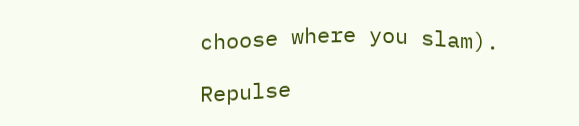choose where you slam).

Repulse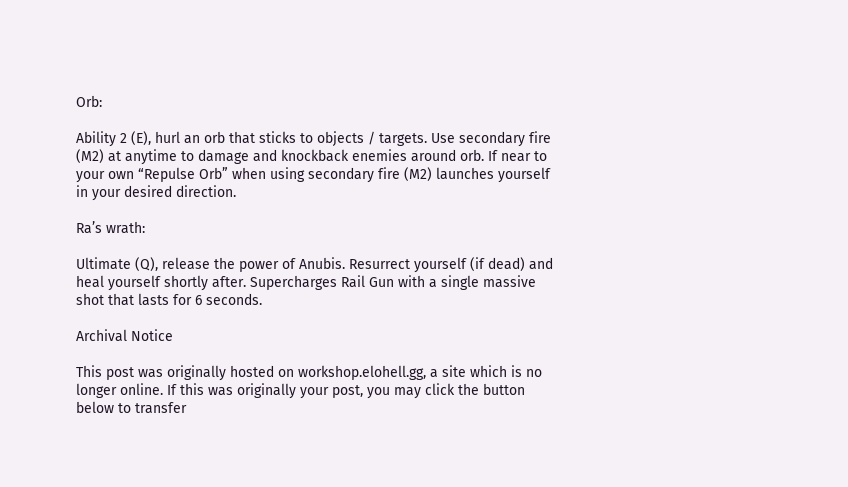Orb:

Ability 2 (E), hurl an orb that sticks to objects / targets. Use secondary fire (M2) at anytime to damage and knockback enemies around orb. If near to your own “Repulse Orb” when using secondary fire (M2) launches yourself in your desired direction.

Ra’s wrath:

Ultimate (Q), release the power of Anubis. Resurrect yourself (if dead) and heal yourself shortly after. Supercharges Rail Gun with a single massive shot that lasts for 6 seconds.

Archival Notice

This post was originally hosted on workshop.elohell.gg, a site which is no longer online. If this was originally your post, you may click the button below to transfer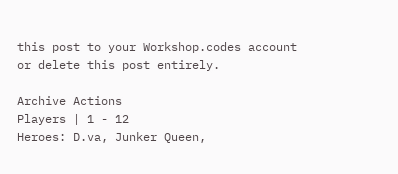this post to your Workshop.codes account or delete this post entirely.

Archive Actions
Players | 1 - 12
Heroes: D.va, Junker Queen,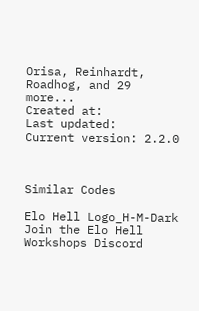Orisa, Reinhardt, Roadhog, and 29 more...
Created at:
Last updated:
Current version: 2.2.0



Similar Codes

Elo Hell Logo_H-M-Dark
Join the Elo Hell Workshops Discord